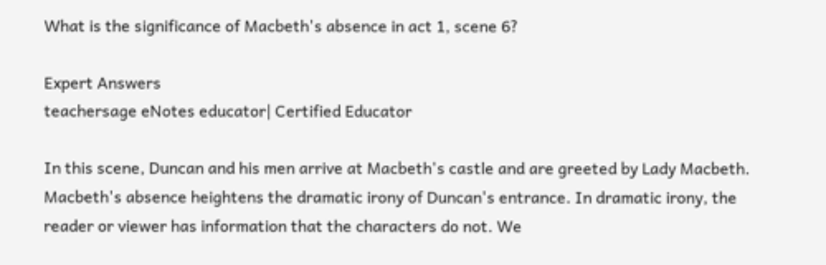What is the significance of Macbeth's absence in act 1, scene 6?

Expert Answers
teachersage eNotes educator| Certified Educator

In this scene, Duncan and his men arrive at Macbeth's castle and are greeted by Lady Macbeth. Macbeth's absence heightens the dramatic irony of Duncan's entrance. In dramatic irony, the reader or viewer has information that the characters do not. We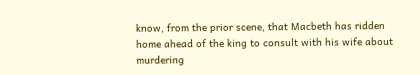know, from the prior scene, that Macbeth has ridden home ahead of the king to consult with his wife about murdering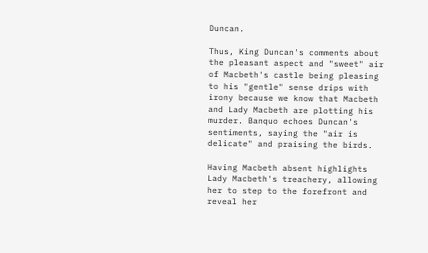Duncan.

Thus, King Duncan's comments about the pleasant aspect and "sweet" air of Macbeth's castle being pleasing to his "gentle" sense drips with irony because we know that Macbeth and Lady Macbeth are plotting his murder. Banquo echoes Duncan's sentiments, saying the "air is delicate" and praising the birds.

Having Macbeth absent highlights Lady Macbeth's treachery, allowing her to step to the forefront and reveal her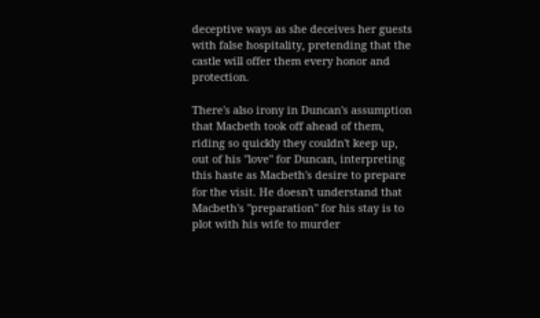deceptive ways as she deceives her guests with false hospitality, pretending that the castle will offer them every honor and protection.

There's also irony in Duncan's assumption that Macbeth took off ahead of them, riding so quickly they couldn't keep up, out of his "love" for Duncan, interpreting this haste as Macbeth's desire to prepare for the visit. He doesn't understand that Macbeth's "preparation" for his stay is to plot with his wife to murder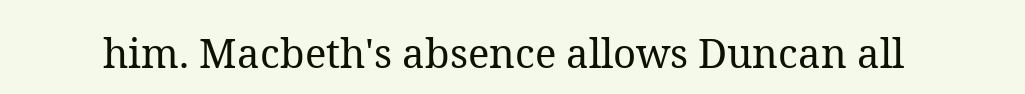him. Macbeth's absence allows Duncan all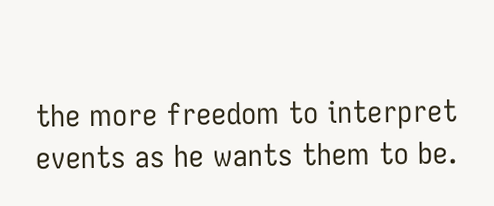the more freedom to interpret events as he wants them to be.